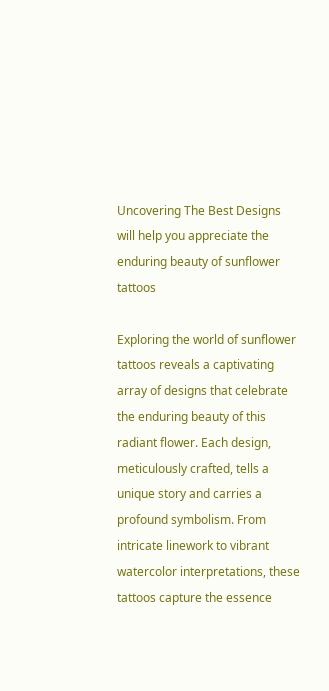Uncovering The Best Designs will help you appreciate the enduring beauty of sunflower tattoos

Exploring the world of sunflower tattoos reveals a captivating array of designs that celebrate the enduring beauty of this radiant flower. Each design, meticulously crafted, tells a unique story and carries a profound symbolism. From intricate linework to vibrant watercolor interpretations, these tattoos capture the essence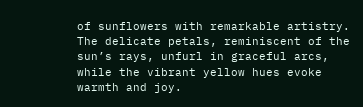of sunflowers with remarkable artistry. The delicate petals, reminiscent of the sun’s rays, unfurl in graceful arcs, while the vibrant yellow hues evoke warmth and joy.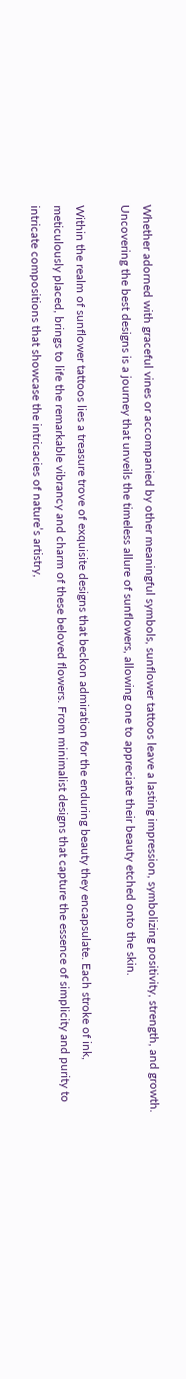Whether adorned with graceful vines or accompanied by other meaningful symbols, sunflower tattoos leave a lasting impression, symbolizing positivity, strength, and growth. Uncovering the best designs is a journey that unveils the timeless allure of sunflowers, allowing one to appreciate their beauty etched onto the skin.

Within the realm of sunflower tattoos lies a treasure trove of exquisite designs that beckon admiration for the enduring beauty they encapsulate. Each stroke of ink, meticulously placed, brings to life the remarkable vibrancy and charm of these beloved flowers. From minimalist designs that capture the essence of simplicity and purity to intricate compositions that showcase the intricacies of nature’s artistry,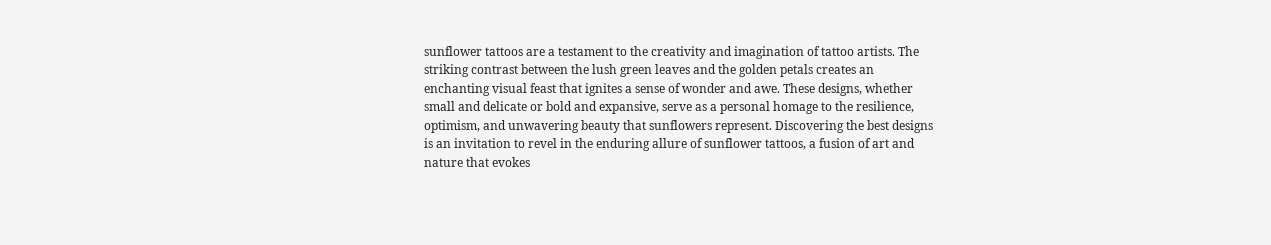sunflower tattoos are a testament to the creativity and imagination of tattoo artists. The striking contrast between the lush green leaves and the golden petals creates an enchanting visual feast that ignites a sense of wonder and awe. These designs, whether small and delicate or bold and expansive, serve as a personal homage to the resilience, optimism, and unwavering beauty that sunflowers represent. Discovering the best designs is an invitation to revel in the enduring allure of sunflower tattoos, a fusion of art and nature that evokes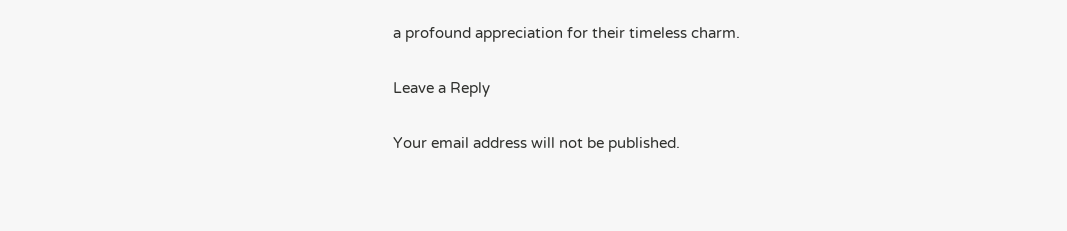a profound appreciation for their timeless charm.

Leave a Reply

Your email address will not be published.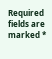Required fields are marked *